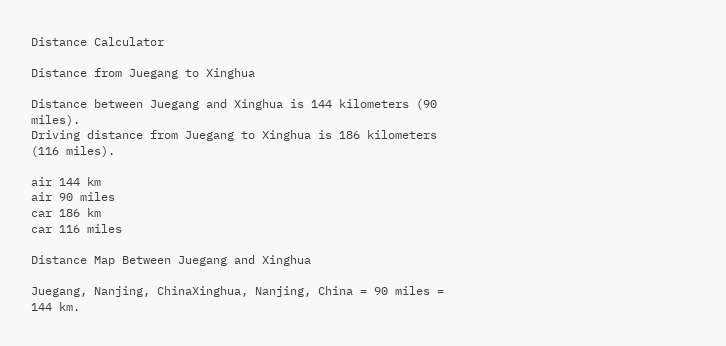Distance Calculator

Distance from Juegang to Xinghua

Distance between Juegang and Xinghua is 144 kilometers (90 miles).
Driving distance from Juegang to Xinghua is 186 kilometers (116 miles).

air 144 km
air 90 miles
car 186 km
car 116 miles

Distance Map Between Juegang and Xinghua

Juegang, Nanjing, ChinaXinghua, Nanjing, China = 90 miles = 144 km.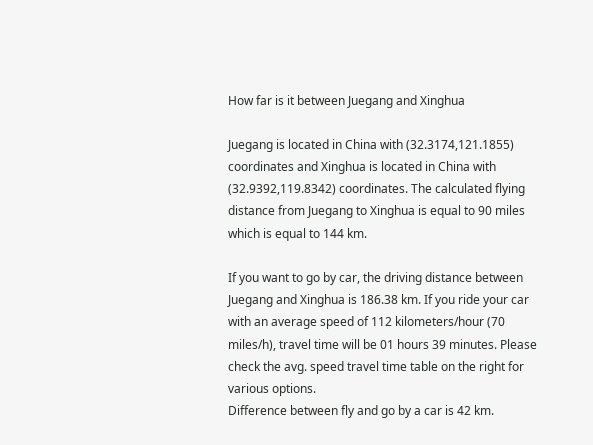How far is it between Juegang and Xinghua

Juegang is located in China with (32.3174,121.1855) coordinates and Xinghua is located in China with (32.9392,119.8342) coordinates. The calculated flying distance from Juegang to Xinghua is equal to 90 miles which is equal to 144 km.

If you want to go by car, the driving distance between Juegang and Xinghua is 186.38 km. If you ride your car with an average speed of 112 kilometers/hour (70 miles/h), travel time will be 01 hours 39 minutes. Please check the avg. speed travel time table on the right for various options.
Difference between fly and go by a car is 42 km.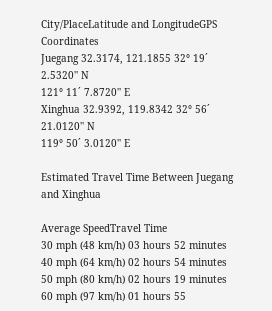City/PlaceLatitude and LongitudeGPS Coordinates
Juegang 32.3174, 121.1855 32° 19´ 2.5320'' N
121° 11´ 7.8720'' E
Xinghua 32.9392, 119.8342 32° 56´ 21.0120'' N
119° 50´ 3.0120'' E

Estimated Travel Time Between Juegang and Xinghua

Average SpeedTravel Time
30 mph (48 km/h) 03 hours 52 minutes
40 mph (64 km/h) 02 hours 54 minutes
50 mph (80 km/h) 02 hours 19 minutes
60 mph (97 km/h) 01 hours 55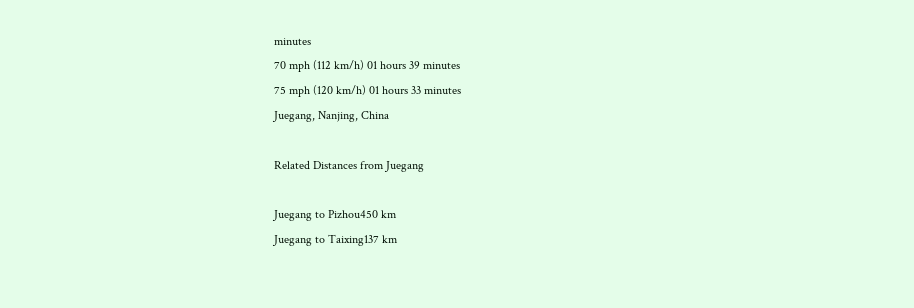minutes
70 mph (112 km/h) 01 hours 39 minutes
75 mph (120 km/h) 01 hours 33 minutes
Juegang, Nanjing, China

Related Distances from Juegang

Juegang to Pizhou450 km
Juegang to Taixing137 km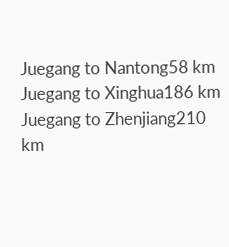Juegang to Nantong58 km
Juegang to Xinghua186 km
Juegang to Zhenjiang210 km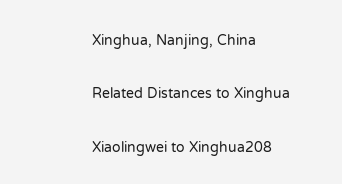Xinghua, Nanjing, China

Related Distances to Xinghua

Xiaolingwei to Xinghua208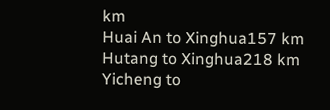km
Huai An to Xinghua157 km
Hutang to Xinghua218 km
Yicheng to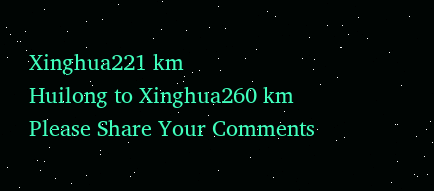Xinghua221 km
Huilong to Xinghua260 km
Please Share Your Comments